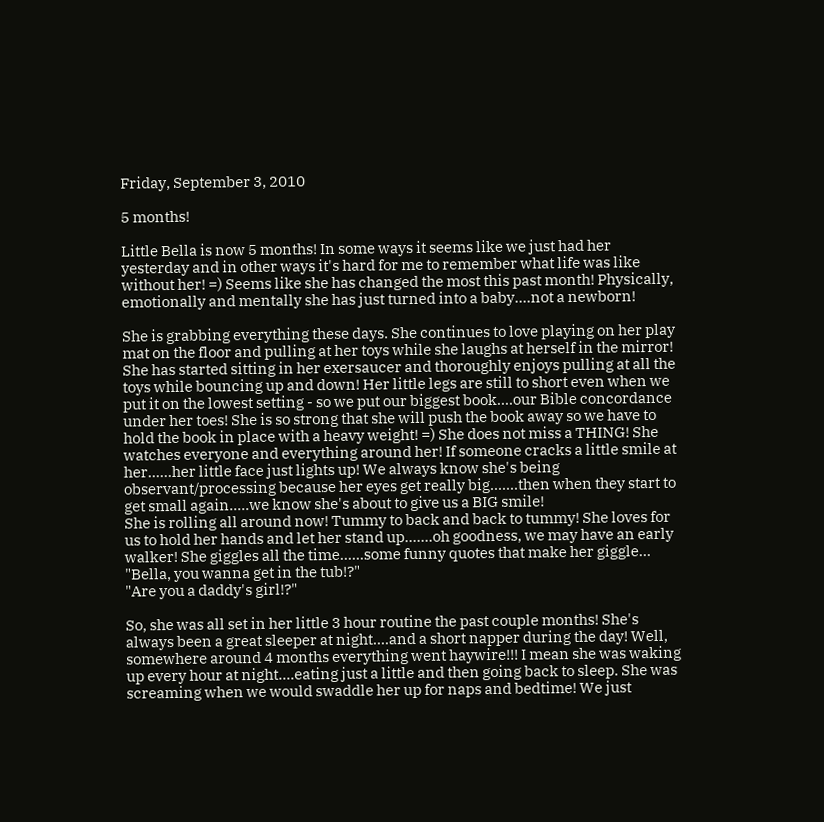Friday, September 3, 2010

5 months!

Little Bella is now 5 months! In some ways it seems like we just had her yesterday and in other ways it's hard for me to remember what life was like without her! =) Seems like she has changed the most this past month! Physically, emotionally and mentally she has just turned into a baby....not a newborn!

She is grabbing everything these days. She continues to love playing on her play mat on the floor and pulling at her toys while she laughs at herself in the mirror! She has started sitting in her exersaucer and thoroughly enjoys pulling at all the toys while bouncing up and down! Her little legs are still to short even when we put it on the lowest setting - so we put our biggest book....our Bible concordance under her toes! She is so strong that she will push the book away so we have to hold the book in place with a heavy weight! =) She does not miss a THING! She watches everyone and everything around her! If someone cracks a little smile at her......her little face just lights up! We always know she's being observant/processing because her eyes get really big.......then when they start to get small again.....we know she's about to give us a BIG smile!
She is rolling all around now! Tummy to back and back to tummy! She loves for us to hold her hands and let her stand up.......oh goodness, we may have an early walker! She giggles all the time......some funny quotes that make her giggle...
"Bella, you wanna get in the tub!?"
"Are you a daddy's girl!?"

So, she was all set in her little 3 hour routine the past couple months! She's always been a great sleeper at night....and a short napper during the day! Well, somewhere around 4 months everything went haywire!!! I mean she was waking up every hour at night....eating just a little and then going back to sleep. She was screaming when we would swaddle her up for naps and bedtime! We just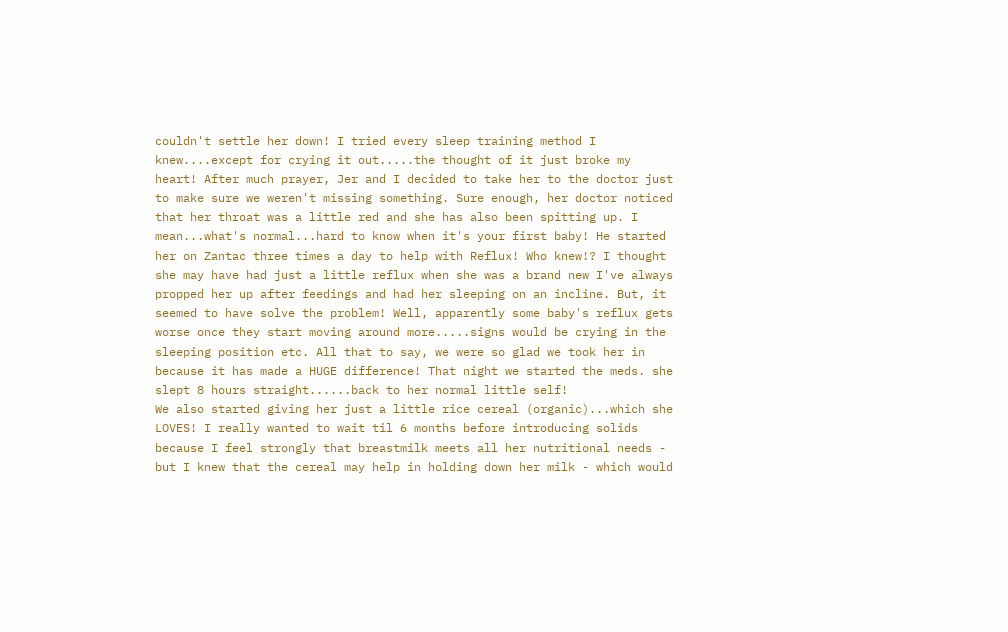couldn't settle her down! I tried every sleep training method I knew....except for crying it out.....the thought of it just broke my heart! After much prayer, Jer and I decided to take her to the doctor just to make sure we weren't missing something. Sure enough, her doctor noticed that her throat was a little red and she has also been spitting up. I mean...what's normal...hard to know when it's your first baby! He started her on Zantac three times a day to help with Reflux! Who knew!? I thought she may have had just a little reflux when she was a brand new I've always propped her up after feedings and had her sleeping on an incline. But, it seemed to have solve the problem! Well, apparently some baby's reflux gets worse once they start moving around more.....signs would be crying in the sleeping position etc. All that to say, we were so glad we took her in because it has made a HUGE difference! That night we started the meds. she slept 8 hours straight......back to her normal little self!
We also started giving her just a little rice cereal (organic)...which she LOVES! I really wanted to wait til 6 months before introducing solids because I feel strongly that breastmilk meets all her nutritional needs - but I knew that the cereal may help in holding down her milk - which would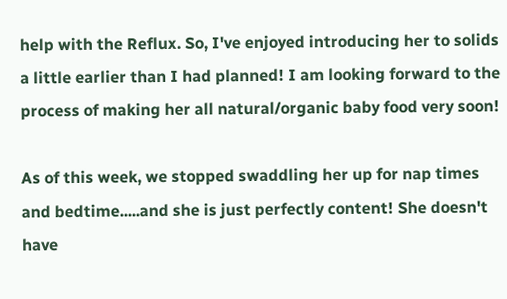help with the Reflux. So, I've enjoyed introducing her to solids a little earlier than I had planned! I am looking forward to the process of making her all natural/organic baby food very soon!

As of this week, we stopped swaddling her up for nap times and bedtime.....and she is just perfectly content! She doesn't have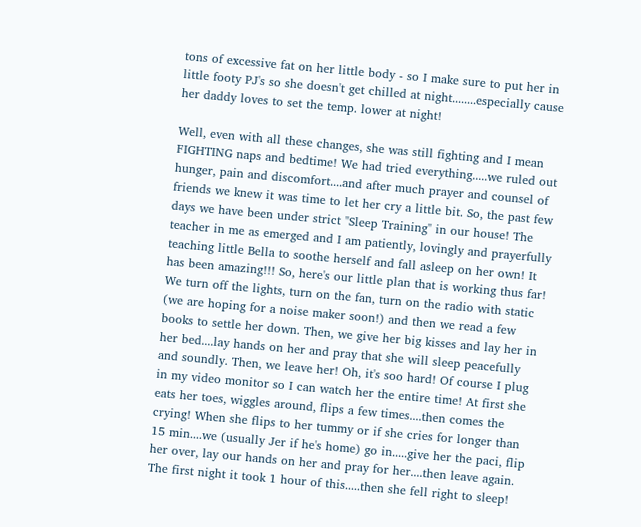tons of excessive fat on her little body - so I make sure to put her in little footy PJ's so she doesn't get chilled at night........especially cause her daddy loves to set the temp. lower at night!

Well, even with all these changes, she was still fighting and I mean FIGHTING naps and bedtime! We had tried everything.....we ruled out hunger, pain and discomfort....and after much prayer and counsel of friends we knew it was time to let her cry a little bit. So, the past few days we have been under strict "Sleep Training" in our house! The teacher in me as emerged and I am patiently, lovingly and prayerfully teaching little Bella to soothe herself and fall asleep on her own! It has been amazing!!! So, here's our little plan that is working thus far!
We turn off the lights, turn on the fan, turn on the radio with static (we are hoping for a noise maker soon!) and then we read a few books to settle her down. Then, we give her big kisses and lay her in her bed....lay hands on her and pray that she will sleep peacefully and soundly. Then, we leave her! Oh, it's soo hard! Of course I plug in my video monitor so I can watch her the entire time! At first she eats her toes, wiggles around, flips a few times....then comes the crying! When she flips to her tummy or if she cries for longer than 15 min....we (usually Jer if he's home) go in.....give her the paci, flip her over, lay our hands on her and pray for her....then leave again. The first night it took 1 hour of this.....then she fell right to sleep!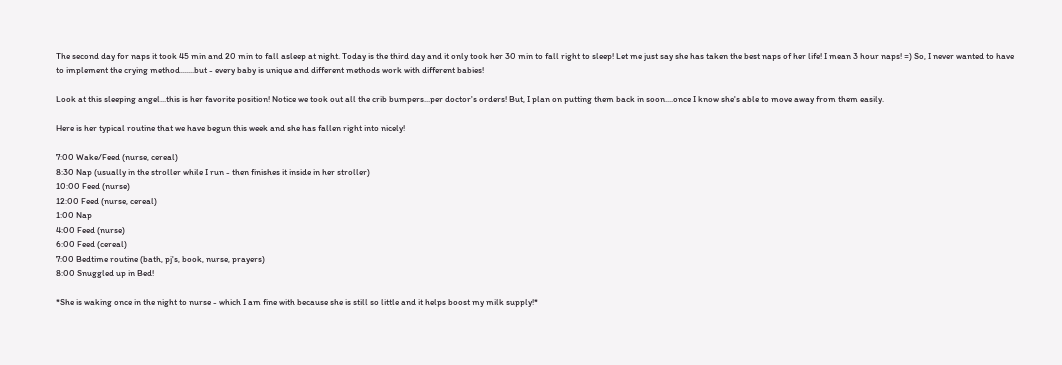The second day for naps it took 45 min and 20 min to fall asleep at night. Today is the third day and it only took her 30 min to fall right to sleep! Let me just say she has taken the best naps of her life! I mean 3 hour naps! =) So, I never wanted to have to implement the crying method.......but - every baby is unique and different methods work with different babies!

Look at this sleeping angel...this is her favorite position! Notice we took out all the crib bumpers...per doctor's orders! But, I plan on putting them back in soon....once I know she's able to move away from them easily.

Here is her typical routine that we have begun this week and she has fallen right into nicely!

7:00 Wake/Feed (nurse, cereal)
8:30 Nap (usually in the stroller while I run - then finishes it inside in her stroller)
10:00 Feed (nurse)
12:00 Feed (nurse, cereal)
1:00 Nap
4:00 Feed (nurse)
6:00 Feed (cereal)
7:00 Bedtime routine (bath, pj's, book, nurse, prayers)
8:00 Snuggled up in Bed!

*She is waking once in the night to nurse - which I am fine with because she is still so little and it helps boost my milk supply!*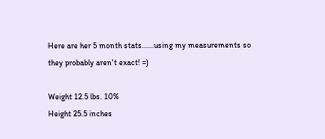Here are her 5 month stats......using my measurements so they probably aren't exact! =)

Weight 12.5 lbs. 10%
Height 25.5 inches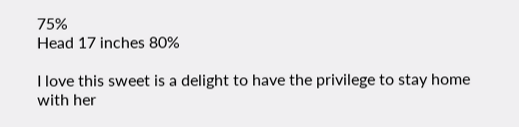75%
Head 17 inches 80%

I love this sweet is a delight to have the privilege to stay home with her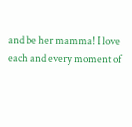and be her mamma! I love each and every moment of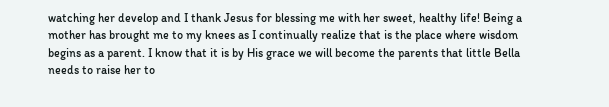watching her develop and I thank Jesus for blessing me with her sweet, healthy life! Being a mother has brought me to my knees as I continually realize that is the place where wisdom begins as a parent. I know that it is by His grace we will become the parents that little Bella needs to raise her to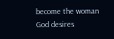become the woman God desires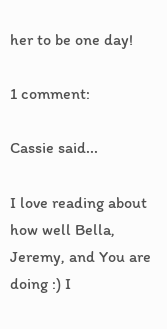her to be one day!

1 comment:

Cassie said...

I love reading about how well Bella, Jeremy, and You are doing :) I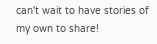can't wait to have stories of my own to share!